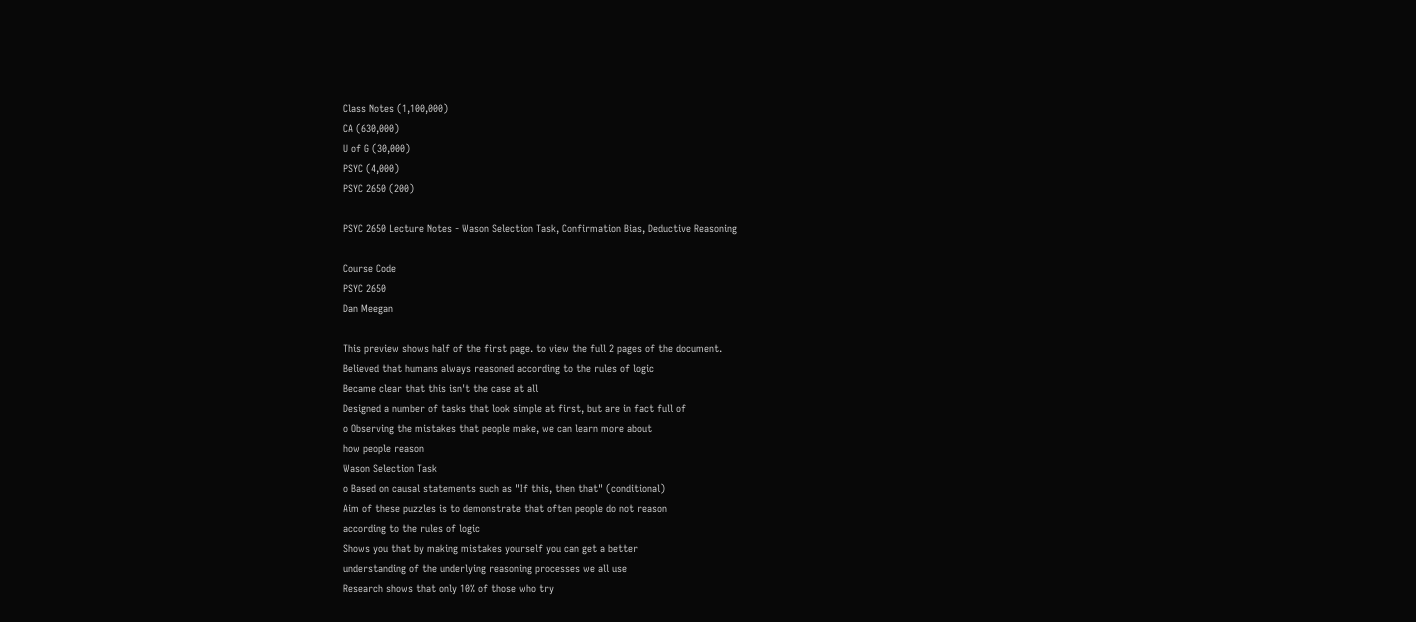Class Notes (1,100,000)
CA (630,000)
U of G (30,000)
PSYC (4,000)
PSYC 2650 (200)

PSYC 2650 Lecture Notes - Wason Selection Task, Confirmation Bias, Deductive Reasoning

Course Code
PSYC 2650
Dan Meegan

This preview shows half of the first page. to view the full 2 pages of the document.
Believed that humans always reasoned according to the rules of logic
Became clear that this isn't the case at all
Designed a number of tasks that look simple at first, but are in fact full of
o Observing the mistakes that people make, we can learn more about
how people reason
Wason Selection Task
o Based on causal statements such as "If this, then that" (conditional)
Aim of these puzzles is to demonstrate that often people do not reason
according to the rules of logic
Shows you that by making mistakes yourself you can get a better
understanding of the underlying reasoning processes we all use
Research shows that only 10% of those who try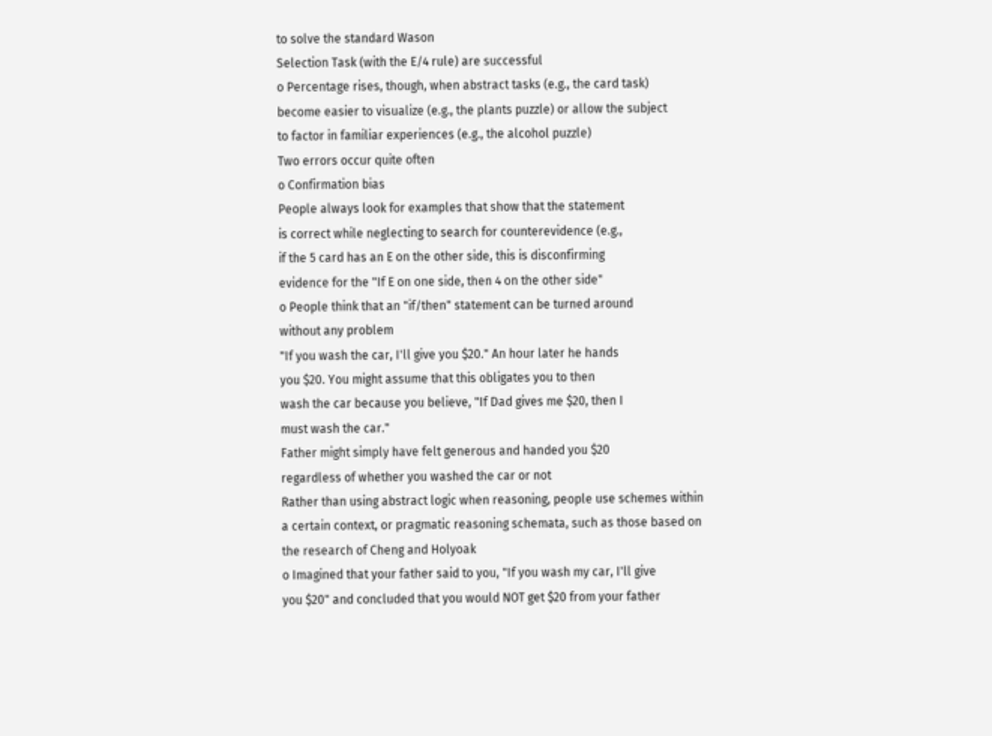to solve the standard Wason
Selection Task (with the E/4 rule) are successful
o Percentage rises, though, when abstract tasks (e.g., the card task)
become easier to visualize (e.g., the plants puzzle) or allow the subject
to factor in familiar experiences (e.g., the alcohol puzzle)
Two errors occur quite often
o Confirmation bias
People always look for examples that show that the statement
is correct while neglecting to search for counterevidence (e.g.,
if the 5 card has an E on the other side, this is disconfirming
evidence for the "If E on one side, then 4 on the other side"
o People think that an "if/then" statement can be turned around
without any problem
"If you wash the car, I'll give you $20." An hour later he hands
you $20. You might assume that this obligates you to then
wash the car because you believe, "If Dad gives me $20, then I
must wash the car."
Father might simply have felt generous and handed you $20
regardless of whether you washed the car or not
Rather than using abstract logic when reasoning, people use schemes within
a certain context, or pragmatic reasoning schemata, such as those based on
the research of Cheng and Holyoak
o Imagined that your father said to you, "If you wash my car, I'll give
you $20" and concluded that you would NOT get $20 from your father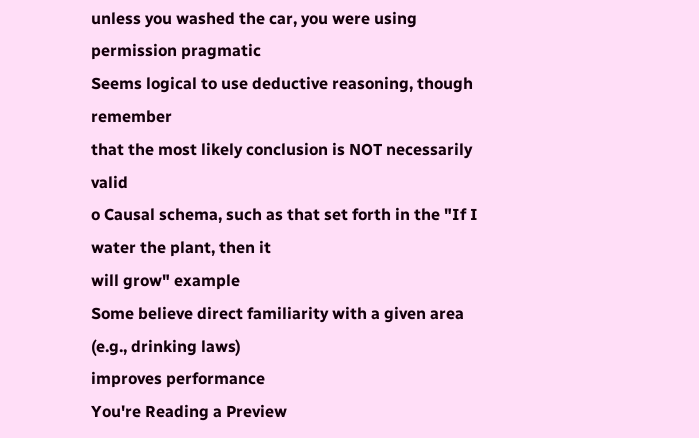unless you washed the car, you were using permission pragmatic
Seems logical to use deductive reasoning, though remember
that the most likely conclusion is NOT necessarily valid
o Causal schema, such as that set forth in the "If I water the plant, then it
will grow" example
Some believe direct familiarity with a given area (e.g., drinking laws)
improves performance
You're Reading a Preview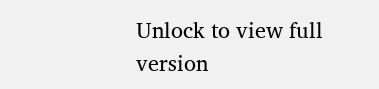Unlock to view full version